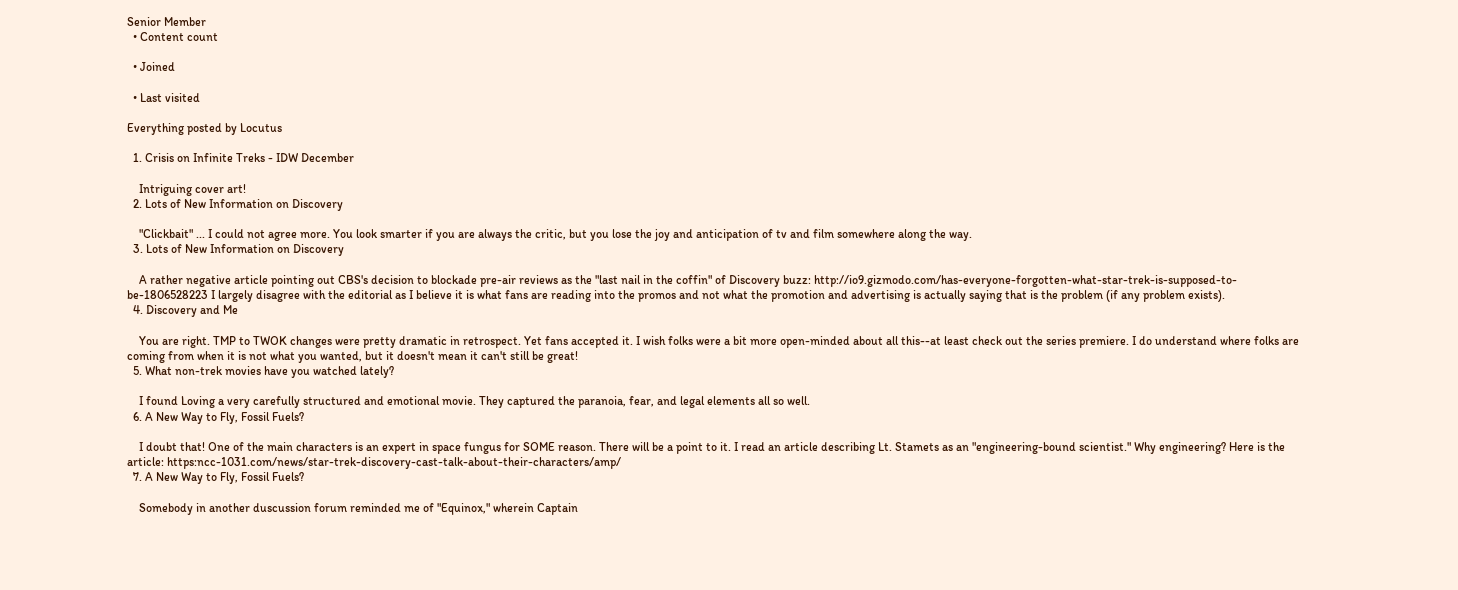Senior Member
  • Content count

  • Joined

  • Last visited

Everything posted by Locutus

  1. Crisis on Infinite Treks - IDW December

    Intriguing cover art!
  2. Lots of New Information on Discovery

    "Clickbait" ... I could not agree more. You look smarter if you are always the critic, but you lose the joy and anticipation of tv and film somewhere along the way.
  3. Lots of New Information on Discovery

    A rather negative article pointing out CBS's decision to blockade pre-air reviews as the "last nail in the coffin" of Discovery buzz: http://io9.gizmodo.com/has-everyone-forgotten-what-star-trek-is-supposed-to-be-1806528223 I largely disagree with the editorial as I believe it is what fans are reading into the promos and not what the promotion and advertising is actually saying that is the problem (if any problem exists).
  4. Discovery and Me

    You are right. TMP to TWOK changes were pretty dramatic in retrospect. Yet fans accepted it. I wish folks were a bit more open-minded about all this--at least check out the series premiere. I do understand where folks are coming from when it is not what you wanted, but it doesn't mean it can't still be great!
  5. What non-trek movies have you watched lately?

    I found Loving a very carefully structured and emotional movie. They captured the paranoia, fear, and legal elements all so well.
  6. A New Way to Fly, Fossil Fuels?

    I doubt that! One of the main characters is an expert in space fungus for SOME reason. There will be a point to it. I read an article describing Lt. Stamets as an "engineering-bound scientist." Why engineering? Here is the article: https:ncc-1031.com/news/star-trek-discovery-cast-talk-about-their-characters/amp/
  7. A New Way to Fly, Fossil Fuels?

    Somebody in another duscussion forum reminded me of "Equinox," wherein Captain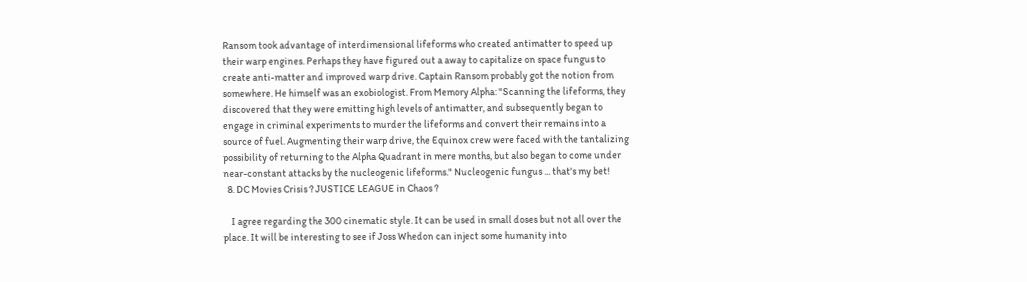Ransom took advantage of interdimensional lifeforms who created antimatter to speed up their warp engines. Perhaps they have figured out a away to capitalize on space fungus to create anti-matter and improved warp drive. Captain Ransom probably got the notion from somewhere. He himself was an exobiologist. From Memory Alpha: "Scanning the lifeforms, they discovered that they were emitting high levels of antimatter, and subsequently began to engage in criminal experiments to murder the lifeforms and convert their remains into a source of fuel. Augmenting their warp drive, the Equinox crew were faced with the tantalizing possibility of returning to the Alpha Quadrant in mere months, but also began to come under near-constant attacks by the nucleogenic lifeforms." Nucleogenic fungus ... that's my bet!
  8. DC Movies Crisis ? JUSTICE LEAGUE in Chaos ?

    I agree regarding the 300 cinematic style. It can be used in small doses but not all over the place. It will be interesting to see if Joss Whedon can inject some humanity into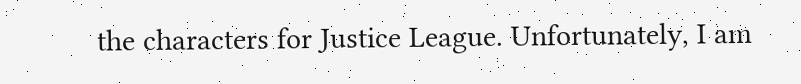the characters for Justice League. Unfortunately, I am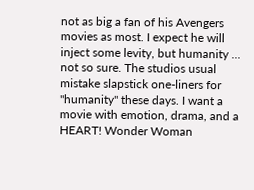not as big a fan of his Avengers movies as most. I expect he will inject some levity, but humanity ... not so sure. The studios usual mistake slapstick one-liners for "humanity" these days. I want a movie with emotion, drama, and a HEART! Wonder Woman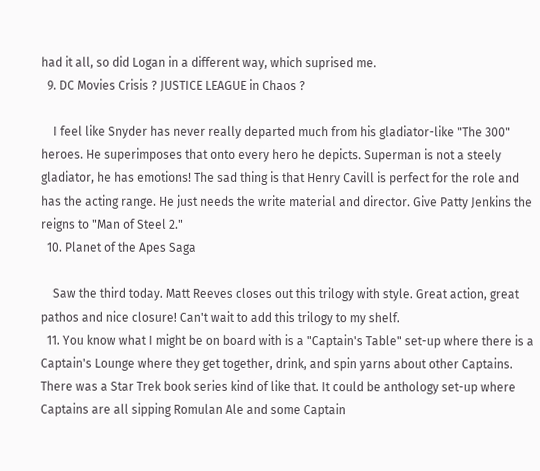had it all, so did Logan in a different way, which suprised me.
  9. DC Movies Crisis ? JUSTICE LEAGUE in Chaos ?

    I feel like Snyder has never really departed much from his gladiator-like "The 300" heroes. He superimposes that onto every hero he depicts. Superman is not a steely gladiator, he has emotions! The sad thing is that Henry Cavill is perfect for the role and has the acting range. He just needs the write material and director. Give Patty Jenkins the reigns to "Man of Steel 2."
  10. Planet of the Apes Saga

    Saw the third today. Matt Reeves closes out this trilogy with style. Great action, great pathos and nice closure! Can't wait to add this trilogy to my shelf.
  11. You know what I might be on board with is a "Captain's Table" set-up where there is a Captain's Lounge where they get together, drink, and spin yarns about other Captains. There was a Star Trek book series kind of like that. It could be anthology set-up where Captains are all sipping Romulan Ale and some Captain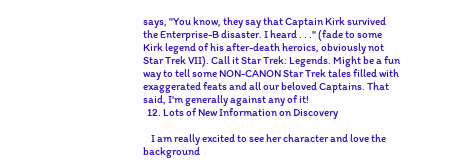says, "You know, they say that Captain Kirk survived the Enterprise-B disaster. I heard . . ." (fade to some Kirk legend of his after-death heroics, obviously not Star Trek VII). Call it Star Trek: Legends. Might be a fun way to tell some NON-CANON Star Trek tales filled with exaggerated feats and all our beloved Captains. That said, I'm generally against any of it!
  12. Lots of New Information on Discovery

    I am really excited to see her character and love the background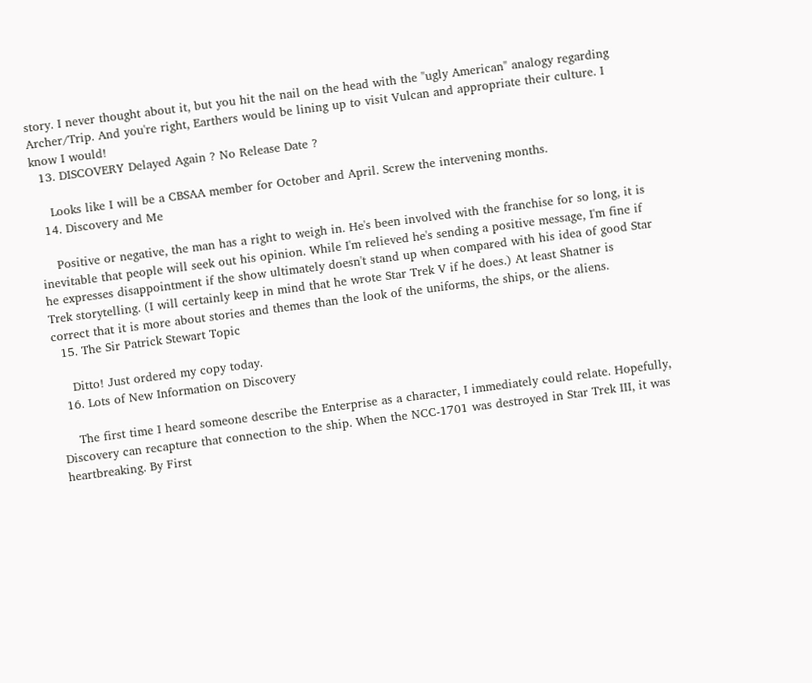story. I never thought about it, but you hit the nail on the head with the "ugly American" analogy regarding Archer/Trip. And you're right, Earthers would be lining up to visit Vulcan and appropriate their culture. I know I would!
  13. DISCOVERY Delayed Again ? No Release Date ?

    Looks like I will be a CBSAA member for October and April. Screw the intervening months.
  14. Discovery and Me

    Positive or negative, the man has a right to weigh in. He's been involved with the franchise for so long, it is inevitable that people will seek out his opinion. While I'm relieved he's sending a positive message, I'm fine if he expresses disappointment if the show ultimately doesn't stand up when compared with his idea of good Star Trek storytelling. (I will certainly keep in mind that he wrote Star Trek V if he does.) At least Shatner is correct that it is more about stories and themes than the look of the uniforms, the ships, or the aliens.
  15. The Sir Patrick Stewart Topic

    Ditto! Just ordered my copy today.
  16. Lots of New Information on Discovery

    The first time I heard someone describe the Enterprise as a character, I immediately could relate. Hopefully, Discovery can recapture that connection to the ship. When the NCC-1701 was destroyed in Star Trek III, it was heartbreaking. By First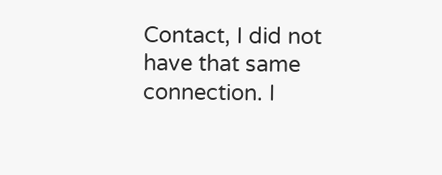Contact, I did not have that same connection. I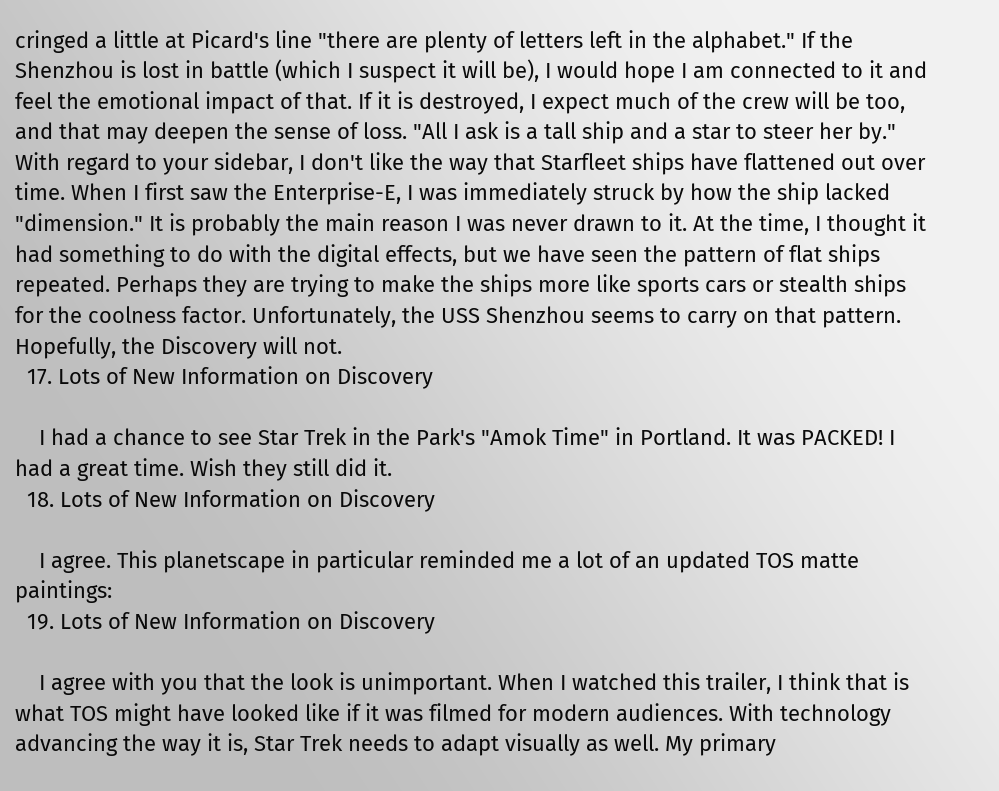cringed a little at Picard's line "there are plenty of letters left in the alphabet." If the Shenzhou is lost in battle (which I suspect it will be), I would hope I am connected to it and feel the emotional impact of that. If it is destroyed, I expect much of the crew will be too, and that may deepen the sense of loss. "All I ask is a tall ship and a star to steer her by." With regard to your sidebar, I don't like the way that Starfleet ships have flattened out over time. When I first saw the Enterprise-E, I was immediately struck by how the ship lacked "dimension." It is probably the main reason I was never drawn to it. At the time, I thought it had something to do with the digital effects, but we have seen the pattern of flat ships repeated. Perhaps they are trying to make the ships more like sports cars or stealth ships for the coolness factor. Unfortunately, the USS Shenzhou seems to carry on that pattern. Hopefully, the Discovery will not.
  17. Lots of New Information on Discovery

    I had a chance to see Star Trek in the Park's "Amok Time" in Portland. It was PACKED! I had a great time. Wish they still did it.
  18. Lots of New Information on Discovery

    I agree. This planetscape in particular reminded me a lot of an updated TOS matte paintings:
  19. Lots of New Information on Discovery

    I agree with you that the look is unimportant. When I watched this trailer, I think that is what TOS might have looked like if it was filmed for modern audiences. With technology advancing the way it is, Star Trek needs to adapt visually as well. My primary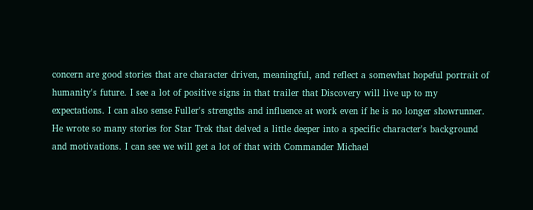concern are good stories that are character driven, meaningful, and reflect a somewhat hopeful portrait of humanity's future. I see a lot of positive signs in that trailer that Discovery will live up to my expectations. I can also sense Fuller's strengths and influence at work even if he is no longer showrunner. He wrote so many stories for Star Trek that delved a little deeper into a specific character's background and motivations. I can see we will get a lot of that with Commander Michael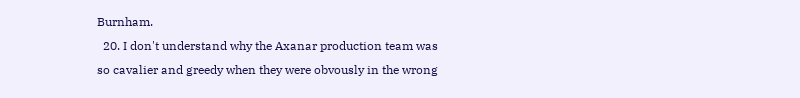Burnham.
  20. I don't understand why the Axanar production team was so cavalier and greedy when they were obvously in the wrong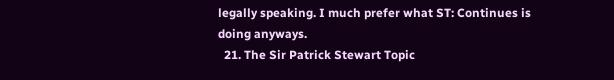legally speaking. I much prefer what ST: Continues is doing anyways.
  21. The Sir Patrick Stewart Topic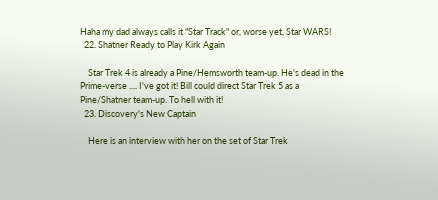Haha my dad always calls it "Star Track" or, worse yet, Star WARS!
  22. Shatner Ready to Play Kirk Again

    Star Trek 4 is already a Pine/Hemsworth team-up. He's dead in the Prime-verse .... I've got it! Bill could direct Star Trek 5 as a Pine/Shatner team-up. To hell with it!
  23. Discovery's New Captain

    Here is an interview with her on the set of Star Trek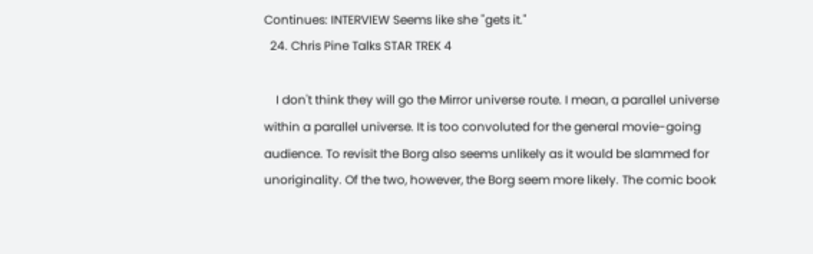Continues: INTERVIEW Seems like she "gets it."
  24. Chris Pine Talks STAR TREK 4

    I don't think they will go the Mirror universe route. I mean, a parallel universe within a parallel universe. It is too convoluted for the general movie-going audience. To revisit the Borg also seems unlikely as it would be slammed for unoriginality. Of the two, however, the Borg seem more likely. The comic book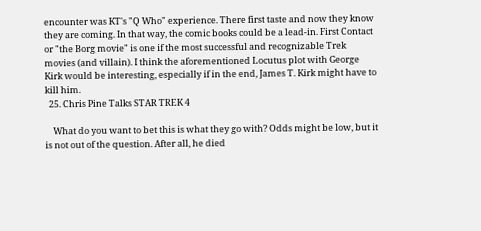encounter was KT's "Q Who" experience. There first taste and now they know they are coming. In that way, the comic books could be a lead-in. First Contact or "the Borg movie" is one if the most successful and recognizable Trek movies (and villain). I think the aforementioned Locutus plot with George Kirk would be interesting, especially if in the end, James T. Kirk might have to kill him.
  25. Chris Pine Talks STAR TREK 4

    What do you want to bet this is what they go with? Odds might be low, but it is not out of the question. After all, he died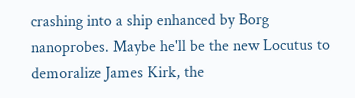crashing into a ship enhanced by Borg nanoprobes. Maybe he'll be the new Locutus to demoralize James Kirk, the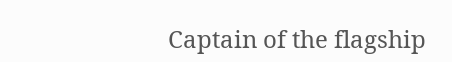Captain of the flagship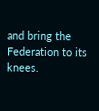and bring the Federation to its knees.